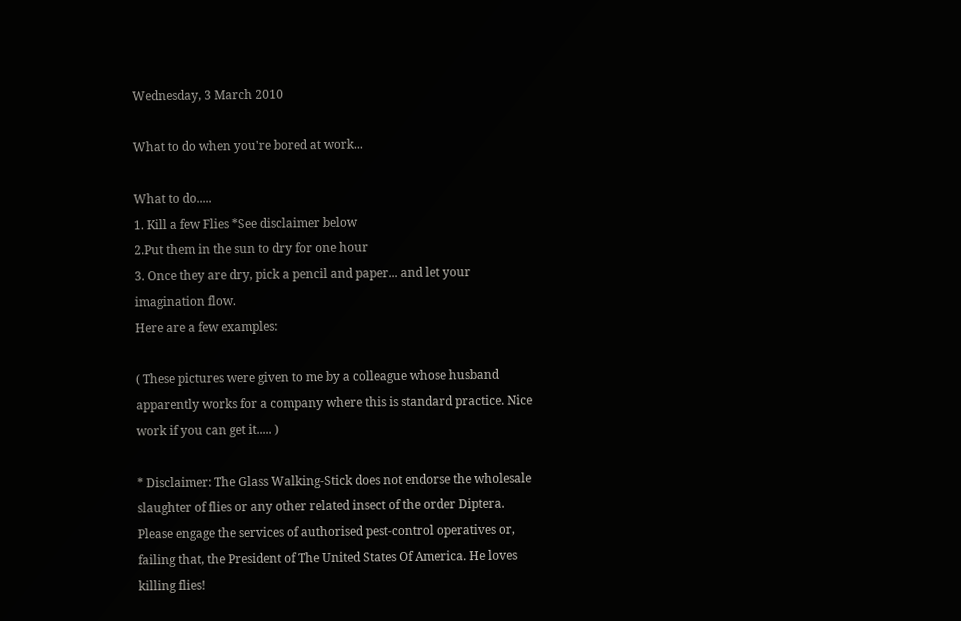Wednesday, 3 March 2010

What to do when you're bored at work...

What to do.....
1. Kill a few Flies *See disclaimer below
2.Put them in the sun to dry for one hour
3. Once they are dry, pick a pencil and paper... and let your imagination flow.
Here are a few examples:

( These pictures were given to me by a colleague whose husband apparently works for a company where this is standard practice. Nice work if you can get it..... )

* Disclaimer: The Glass Walking-Stick does not endorse the wholesale slaughter of flies or any other related insect of the order Diptera. Please engage the services of authorised pest-control operatives or, failing that, the President of The United States Of America. He loves killing flies!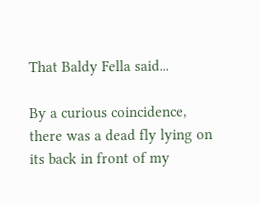That Baldy Fella said...

By a curious coincidence, there was a dead fly lying on its back in front of my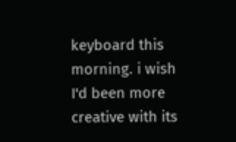keyboard this morning. i wish I'd been more creative with its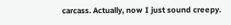carcass. Actually, now I just sound creepy.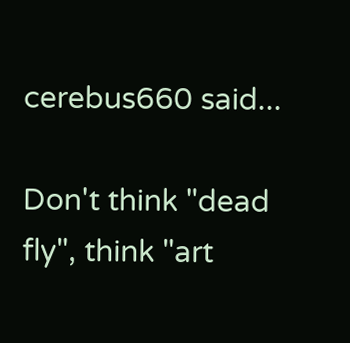cerebus660 said...

Don't think "dead fly", think "art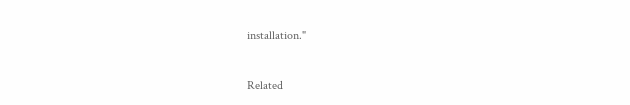installation."


Related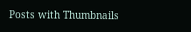Posts with Thumbnails